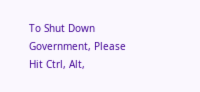To Shut Down Government, Please Hit Ctrl, Alt,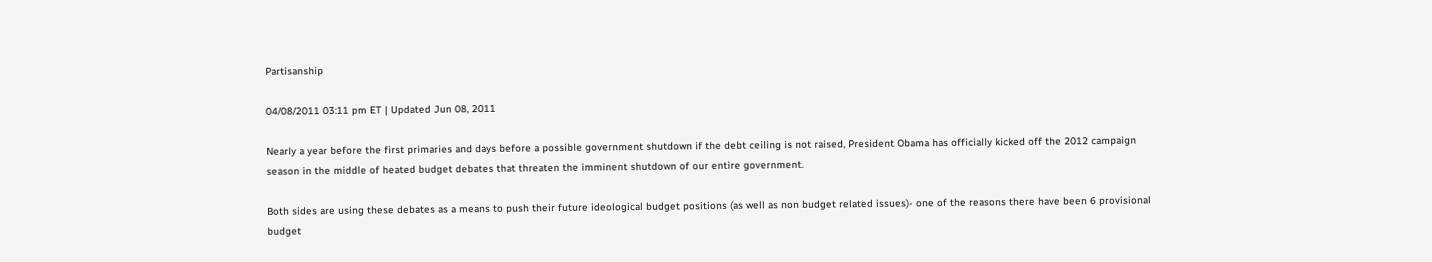Partisanship

04/08/2011 03:11 pm ET | Updated Jun 08, 2011

Nearly a year before the first primaries and days before a possible government shutdown if the debt ceiling is not raised, President Obama has officially kicked off the 2012 campaign season in the middle of heated budget debates that threaten the imminent shutdown of our entire government.

Both sides are using these debates as a means to push their future ideological budget positions (as well as non budget related issues)- one of the reasons there have been 6 provisional budget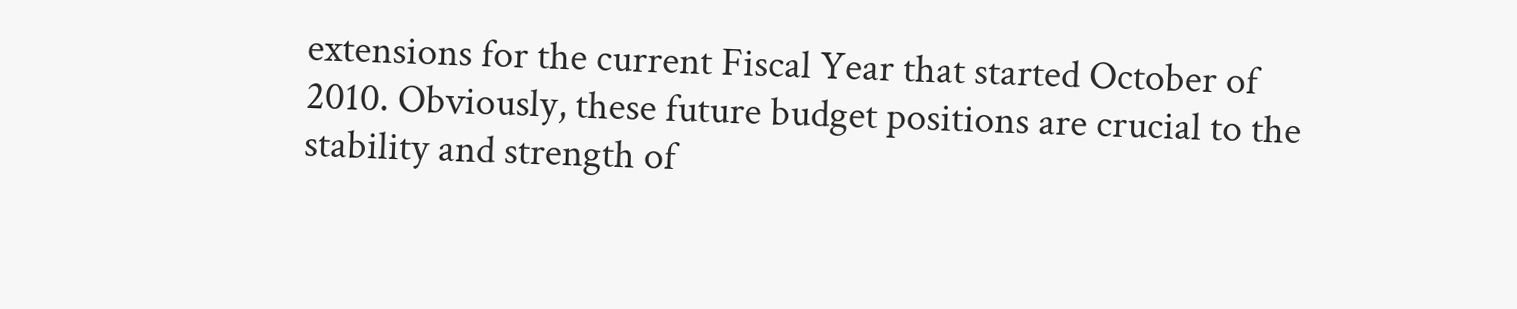extensions for the current Fiscal Year that started October of 2010. Obviously, these future budget positions are crucial to the stability and strength of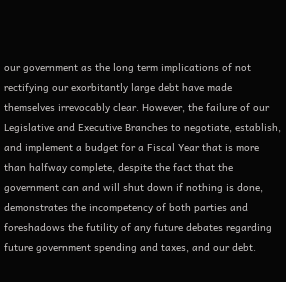our government as the long term implications of not rectifying our exorbitantly large debt have made themselves irrevocably clear. However, the failure of our Legislative and Executive Branches to negotiate, establish, and implement a budget for a Fiscal Year that is more than halfway complete, despite the fact that the government can and will shut down if nothing is done, demonstrates the incompetency of both parties and foreshadows the futility of any future debates regarding future government spending and taxes, and our debt.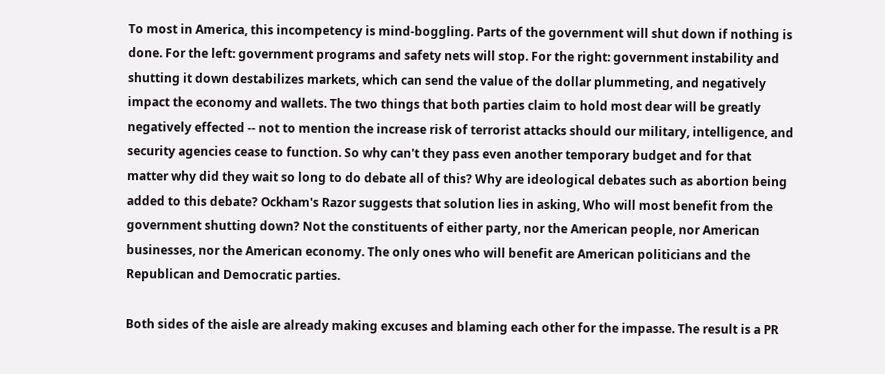To most in America, this incompetency is mind-boggling. Parts of the government will shut down if nothing is done. For the left: government programs and safety nets will stop. For the right: government instability and shutting it down destabilizes markets, which can send the value of the dollar plummeting, and negatively impact the economy and wallets. The two things that both parties claim to hold most dear will be greatly negatively effected -- not to mention the increase risk of terrorist attacks should our military, intelligence, and security agencies cease to function. So why can't they pass even another temporary budget and for that matter why did they wait so long to do debate all of this? Why are ideological debates such as abortion being added to this debate? Ockham's Razor suggests that solution lies in asking, Who will most benefit from the government shutting down? Not the constituents of either party, nor the American people, nor American businesses, nor the American economy. The only ones who will benefit are American politicians and the Republican and Democratic parties.

Both sides of the aisle are already making excuses and blaming each other for the impasse. The result is a PR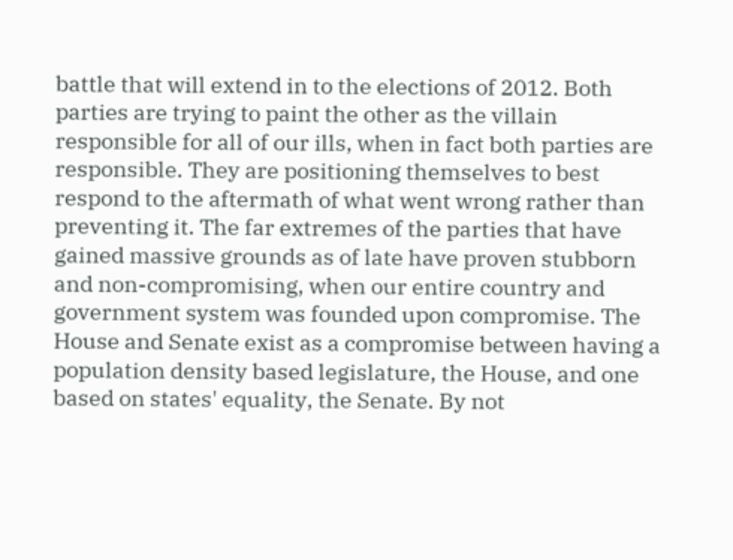battle that will extend in to the elections of 2012. Both parties are trying to paint the other as the villain responsible for all of our ills, when in fact both parties are responsible. They are positioning themselves to best respond to the aftermath of what went wrong rather than preventing it. The far extremes of the parties that have gained massive grounds as of late have proven stubborn and non-compromising, when our entire country and government system was founded upon compromise. The House and Senate exist as a compromise between having a population density based legislature, the House, and one based on states' equality, the Senate. By not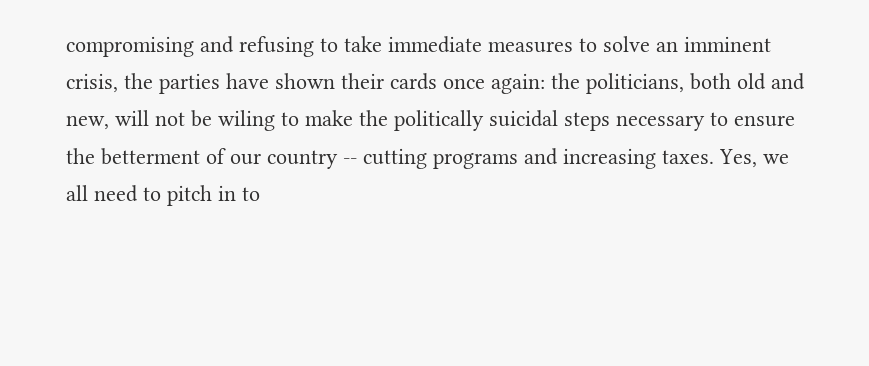compromising and refusing to take immediate measures to solve an imminent crisis, the parties have shown their cards once again: the politicians, both old and new, will not be wiling to make the politically suicidal steps necessary to ensure the betterment of our country -- cutting programs and increasing taxes. Yes, we all need to pitch in to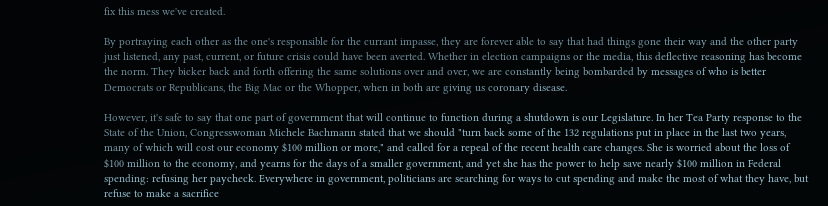fix this mess we've created.

By portraying each other as the one's responsible for the currant impasse, they are forever able to say that had things gone their way and the other party just listened, any past, current, or future crisis could have been averted. Whether in election campaigns or the media, this deflective reasoning has become the norm. They bicker back and forth offering the same solutions over and over, we are constantly being bombarded by messages of who is better Democrats or Republicans, the Big Mac or the Whopper, when in both are giving us coronary disease.

However, it's safe to say that one part of government that will continue to function during a shutdown is our Legislature. In her Tea Party response to the State of the Union, Congresswoman Michele Bachmann stated that we should "turn back some of the 132 regulations put in place in the last two years, many of which will cost our economy $100 million or more," and called for a repeal of the recent health care changes. She is worried about the loss of $100 million to the economy, and yearns for the days of a smaller government, and yet she has the power to help save nearly $100 million in Federal spending: refusing her paycheck. Everywhere in government, politicians are searching for ways to cut spending and make the most of what they have, but refuse to make a sacrifice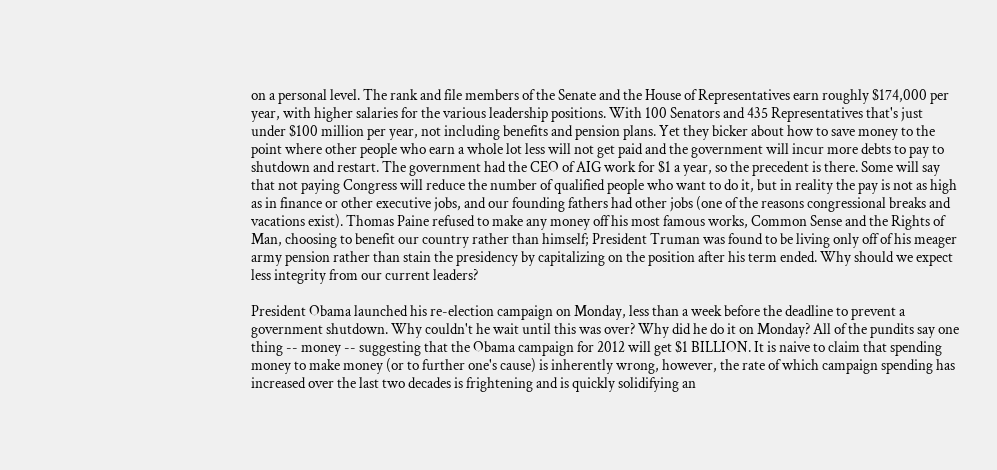on a personal level. The rank and file members of the Senate and the House of Representatives earn roughly $174,000 per year, with higher salaries for the various leadership positions. With 100 Senators and 435 Representatives that's just under $100 million per year, not including benefits and pension plans. Yet they bicker about how to save money to the point where other people who earn a whole lot less will not get paid and the government will incur more debts to pay to shutdown and restart. The government had the CEO of AIG work for $1 a year, so the precedent is there. Some will say that not paying Congress will reduce the number of qualified people who want to do it, but in reality the pay is not as high as in finance or other executive jobs, and our founding fathers had other jobs (one of the reasons congressional breaks and vacations exist). Thomas Paine refused to make any money off his most famous works, Common Sense and the Rights of Man, choosing to benefit our country rather than himself; President Truman was found to be living only off of his meager army pension rather than stain the presidency by capitalizing on the position after his term ended. Why should we expect less integrity from our current leaders?

President Obama launched his re-election campaign on Monday, less than a week before the deadline to prevent a government shutdown. Why couldn't he wait until this was over? Why did he do it on Monday? All of the pundits say one thing -- money -- suggesting that the Obama campaign for 2012 will get $1 BILLION. It is naive to claim that spending money to make money (or to further one's cause) is inherently wrong, however, the rate of which campaign spending has increased over the last two decades is frightening and is quickly solidifying an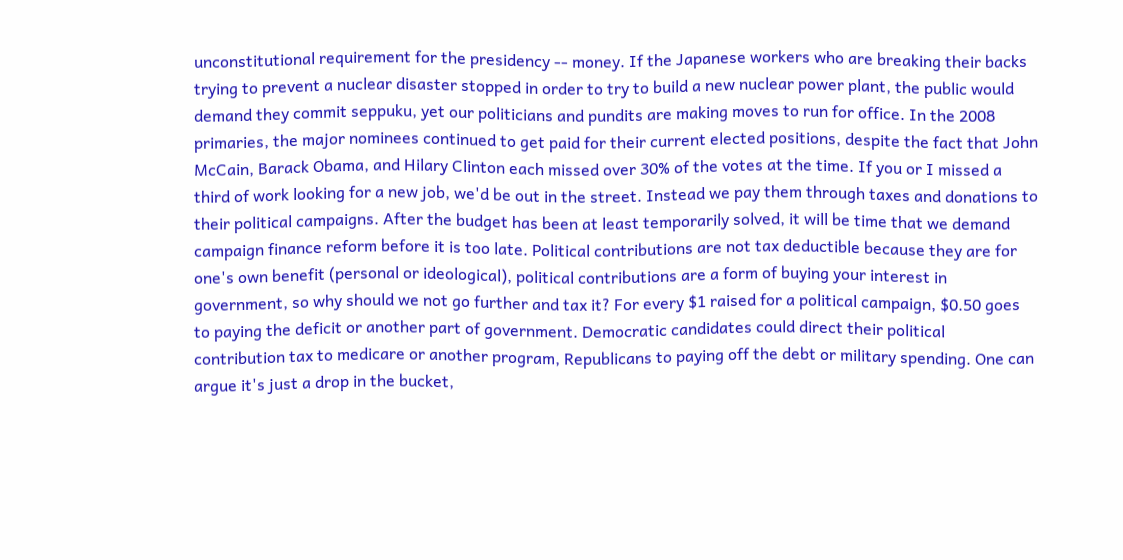unconstitutional requirement for the presidency -- money. If the Japanese workers who are breaking their backs trying to prevent a nuclear disaster stopped in order to try to build a new nuclear power plant, the public would demand they commit seppuku, yet our politicians and pundits are making moves to run for office. In the 2008 primaries, the major nominees continued to get paid for their current elected positions, despite the fact that John McCain, Barack Obama, and Hilary Clinton each missed over 30% of the votes at the time. If you or I missed a third of work looking for a new job, we'd be out in the street. Instead we pay them through taxes and donations to their political campaigns. After the budget has been at least temporarily solved, it will be time that we demand campaign finance reform before it is too late. Political contributions are not tax deductible because they are for one's own benefit (personal or ideological), political contributions are a form of buying your interest in government, so why should we not go further and tax it? For every $1 raised for a political campaign, $0.50 goes to paying the deficit or another part of government. Democratic candidates could direct their political contribution tax to medicare or another program, Republicans to paying off the debt or military spending. One can argue it's just a drop in the bucket,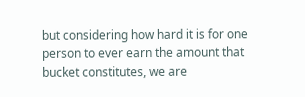but considering how hard it is for one person to ever earn the amount that bucket constitutes, we are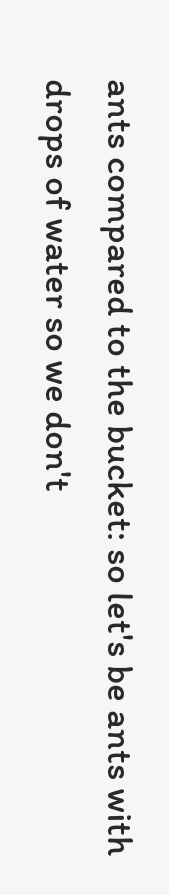ants compared to the bucket: so let's be ants with drops of water so we don't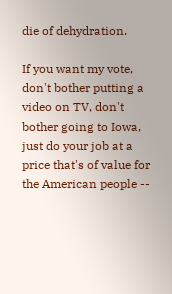die of dehydration.

If you want my vote, don't bother putting a video on TV, don't bother going to Iowa, just do your job at a price that's of value for the American people --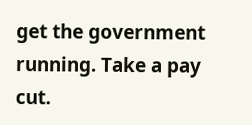get the government running. Take a pay cut.